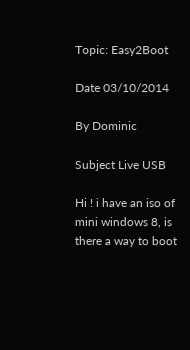Topic: Easy2Boot

Date 03/10/2014

By Dominic

Subject Live USB

Hi ! i have an iso of mini windows 8, is there a way to boot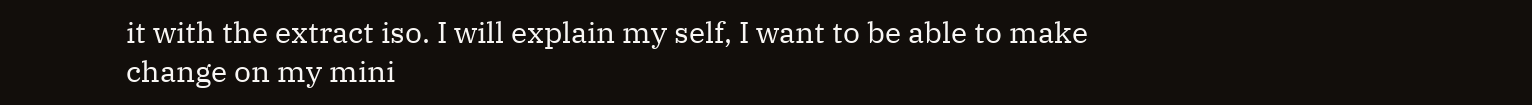it with the extract iso. I will explain my self, I want to be able to make change on my mini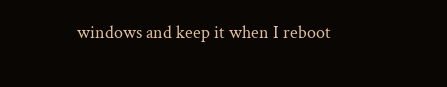windows and keep it when I reboot